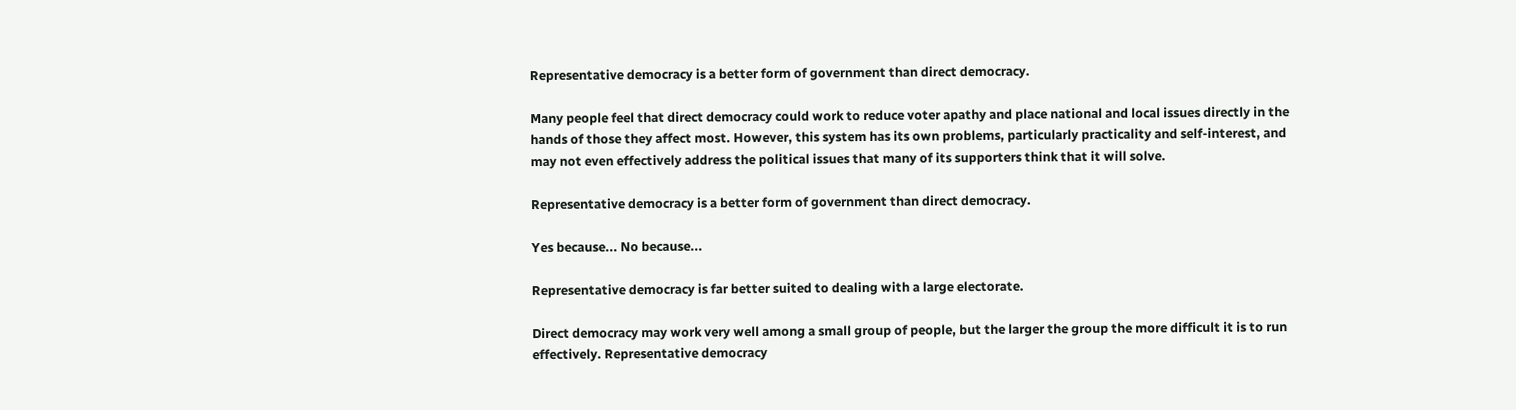Representative democracy is a better form of government than direct democracy.

Many people feel that direct democracy could work to reduce voter apathy and place national and local issues directly in the hands of those they affect most. However, this system has its own problems, particularly practicality and self-interest, and may not even effectively address the political issues that many of its supporters think that it will solve.

Representative democracy is a better form of government than direct democracy.

Yes because... No because...

Representative democracy is far better suited to dealing with a large electorate.

Direct democracy may work very well among a small group of people, but the larger the group the more difficult it is to run effectively. Representative democracy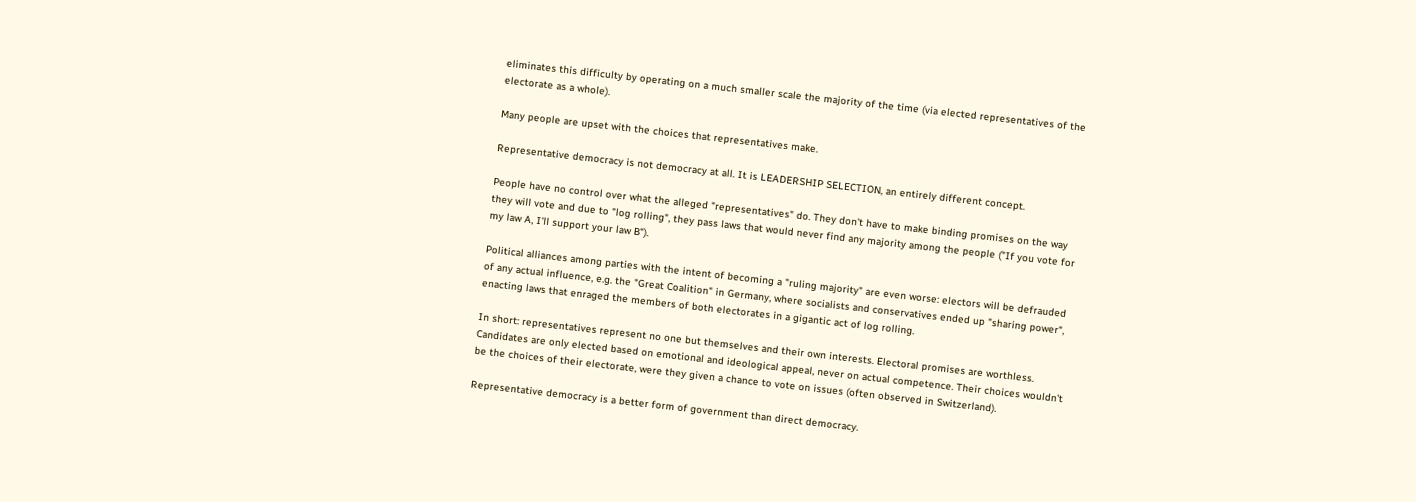eliminates this difficulty by operating on a much smaller scale the majority of the time (via elected representatives of the electorate as a whole).

Many people are upset with the choices that representatives make.

Representative democracy is not democracy at all. It is LEADERSHIP SELECTION, an entirely different concept.

People have no control over what the alleged "representatives" do. They don't have to make binding promises on the way they will vote and due to "log rolling", they pass laws that would never find any majority among the people ("If you vote for my law A, I'll support your law B").

Political alliances among parties with the intent of becoming a "ruling majority" are even worse: electors will be defrauded of any actual influence, e.g. the "Great Coalition" in Germany, where socialists and conservatives ended up "sharing power", enacting laws that enraged the members of both electorates in a gigantic act of log rolling.

In short: representatives represent no one but themselves and their own interests. Electoral promises are worthless. Candidates are only elected based on emotional and ideological appeal, never on actual competence. Their choices wouldn't be the choices of their electorate, were they given a chance to vote on issues (often observed in Switzerland).

Representative democracy is a better form of government than direct democracy.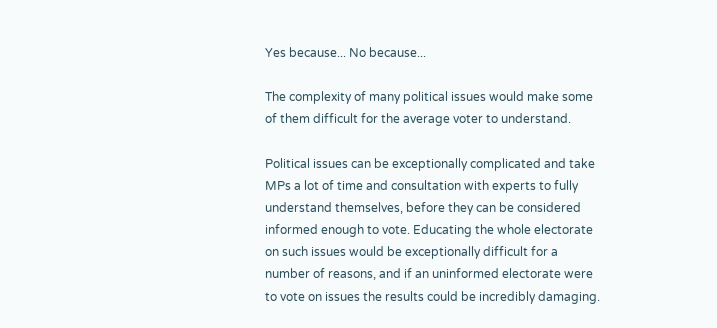Yes because... No because...

The complexity of many political issues would make some of them difficult for the average voter to understand.

Political issues can be exceptionally complicated and take MPs a lot of time and consultation with experts to fully understand themselves, before they can be considered informed enough to vote. Educating the whole electorate on such issues would be exceptionally difficult for a number of reasons, and if an uninformed electorate were to vote on issues the results could be incredibly damaging.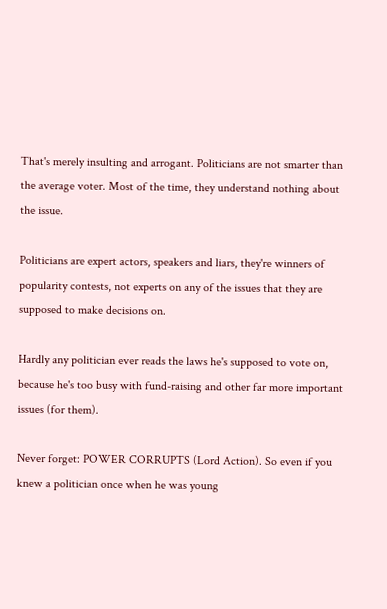That's merely insulting and arrogant. Politicians are not smarter than the average voter. Most of the time, they understand nothing about the issue.

Politicians are expert actors, speakers and liars, they're winners of popularity contests, not experts on any of the issues that they are supposed to make decisions on.

Hardly any politician ever reads the laws he's supposed to vote on, because he's too busy with fund-raising and other far more important issues (for them).

Never forget: POWER CORRUPTS (Lord Action). So even if you knew a politician once when he was young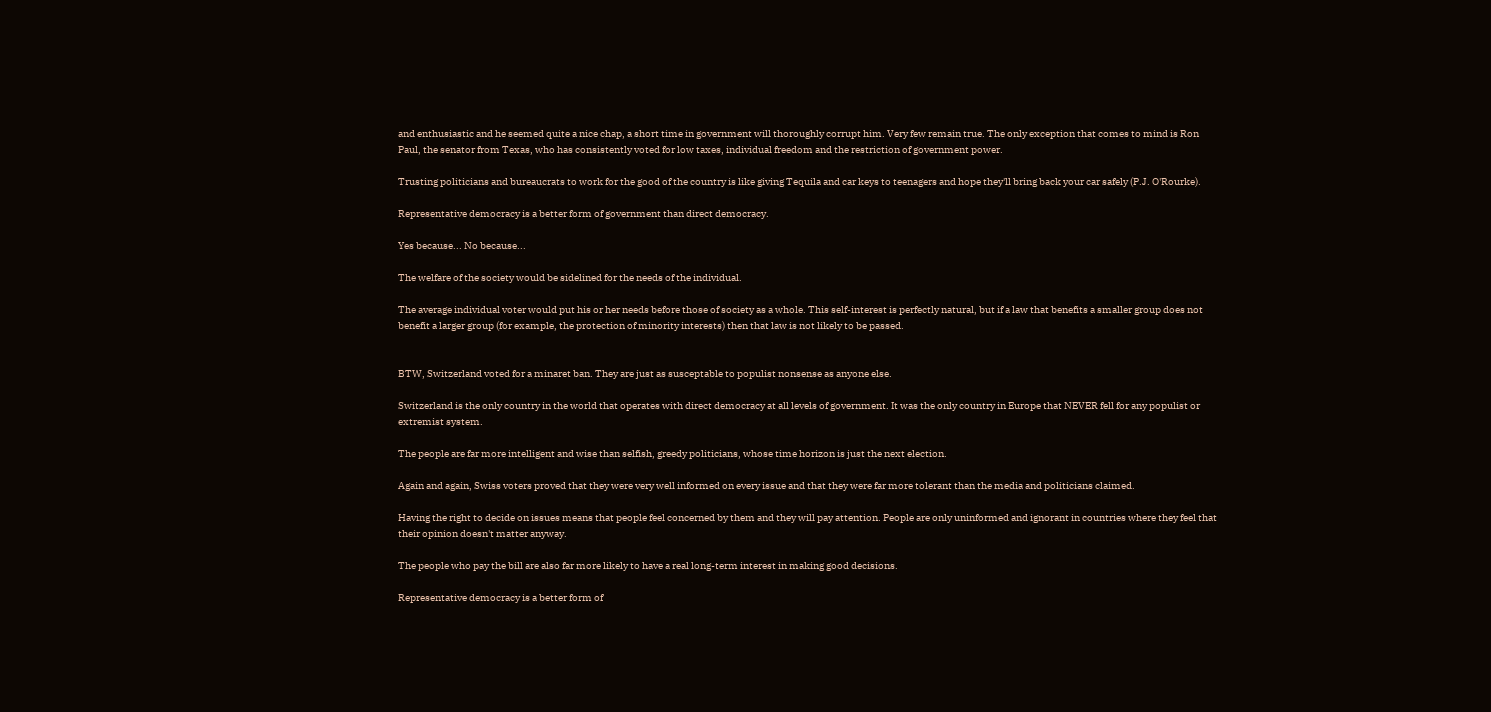and enthusiastic and he seemed quite a nice chap, a short time in government will thoroughly corrupt him. Very few remain true. The only exception that comes to mind is Ron Paul, the senator from Texas, who has consistently voted for low taxes, individual freedom and the restriction of government power.

Trusting politicians and bureaucrats to work for the good of the country is like giving Tequila and car keys to teenagers and hope they'll bring back your car safely (P.J. O'Rourke).

Representative democracy is a better form of government than direct democracy.

Yes because... No because...

The welfare of the society would be sidelined for the needs of the individual.

The average individual voter would put his or her needs before those of society as a whole. This self-interest is perfectly natural, but if a law that benefits a smaller group does not benefit a larger group (for example, the protection of minority interests) then that law is not likely to be passed.


BTW, Switzerland voted for a minaret ban. They are just as susceptable to populist nonsense as anyone else.

Switzerland is the only country in the world that operates with direct democracy at all levels of government. It was the only country in Europe that NEVER fell for any populist or extremist system.

The people are far more intelligent and wise than selfish, greedy politicians, whose time horizon is just the next election.

Again and again, Swiss voters proved that they were very well informed on every issue and that they were far more tolerant than the media and politicians claimed.

Having the right to decide on issues means that people feel concerned by them and they will pay attention. People are only uninformed and ignorant in countries where they feel that their opinion doesn't matter anyway.

The people who pay the bill are also far more likely to have a real long-term interest in making good decisions.

Representative democracy is a better form of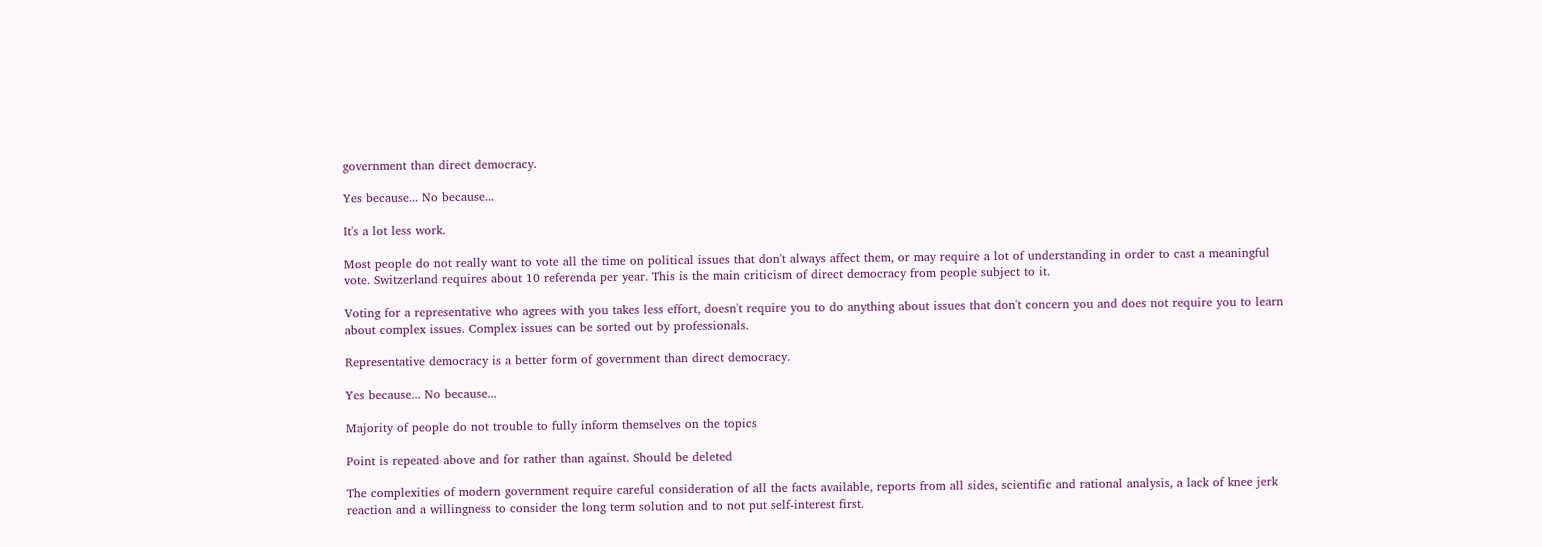government than direct democracy.

Yes because... No because...

It's a lot less work.

Most people do not really want to vote all the time on political issues that don't always affect them, or may require a lot of understanding in order to cast a meaningful vote. Switzerland requires about 10 referenda per year. This is the main criticism of direct democracy from people subject to it.

Voting for a representative who agrees with you takes less effort, doesn't require you to do anything about issues that don't concern you and does not require you to learn about complex issues. Complex issues can be sorted out by professionals.

Representative democracy is a better form of government than direct democracy.

Yes because... No because...

Majority of people do not trouble to fully inform themselves on the topics

Point is repeated above and for rather than against. Should be deleted

The complexities of modern government require careful consideration of all the facts available, reports from all sides, scientific and rational analysis, a lack of knee jerk reaction and a willingness to consider the long term solution and to not put self-interest first.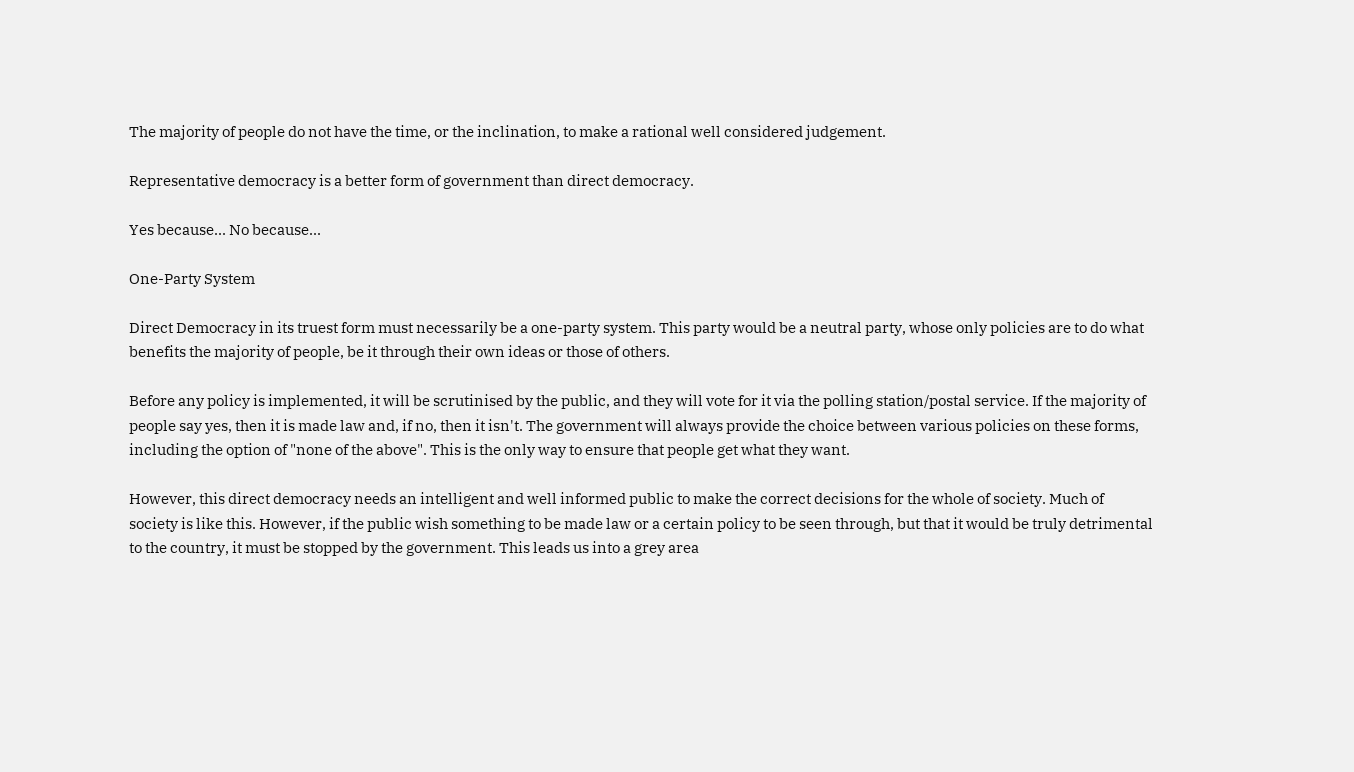The majority of people do not have the time, or the inclination, to make a rational well considered judgement.

Representative democracy is a better form of government than direct democracy.

Yes because... No because...

One-Party System

Direct Democracy in its truest form must necessarily be a one-party system. This party would be a neutral party, whose only policies are to do what benefits the majority of people, be it through their own ideas or those of others.

Before any policy is implemented, it will be scrutinised by the public, and they will vote for it via the polling station/postal service. If the majority of people say yes, then it is made law and, if no, then it isn't. The government will always provide the choice between various policies on these forms, including the option of "none of the above". This is the only way to ensure that people get what they want.

However, this direct democracy needs an intelligent and well informed public to make the correct decisions for the whole of society. Much of society is like this. However, if the public wish something to be made law or a certain policy to be seen through, but that it would be truly detrimental to the country, it must be stopped by the government. This leads us into a grey area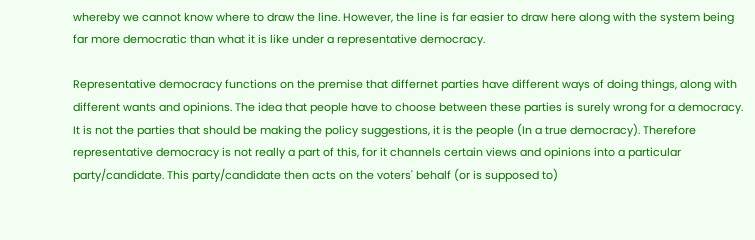whereby we cannot know where to draw the line. However, the line is far easier to draw here along with the system being far more democratic than what it is like under a representative democracy.

Representative democracy functions on the premise that differnet parties have different ways of doing things, along with different wants and opinions. The idea that people have to choose between these parties is surely wrong for a democracy. It is not the parties that should be making the policy suggestions, it is the people (In a true democracy). Therefore representative democracy is not really a part of this, for it channels certain views and opinions into a particular party/candidate. This party/candidate then acts on the voters' behalf (or is supposed to)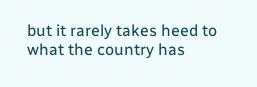but it rarely takes heed to what the country has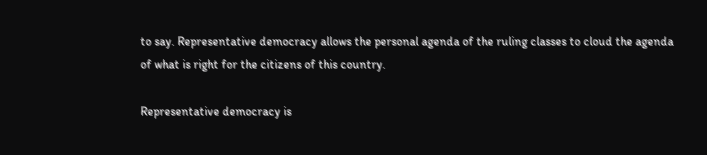to say. Representative democracy allows the personal agenda of the ruling classes to cloud the agenda of what is right for the citizens of this country.

Representative democracy is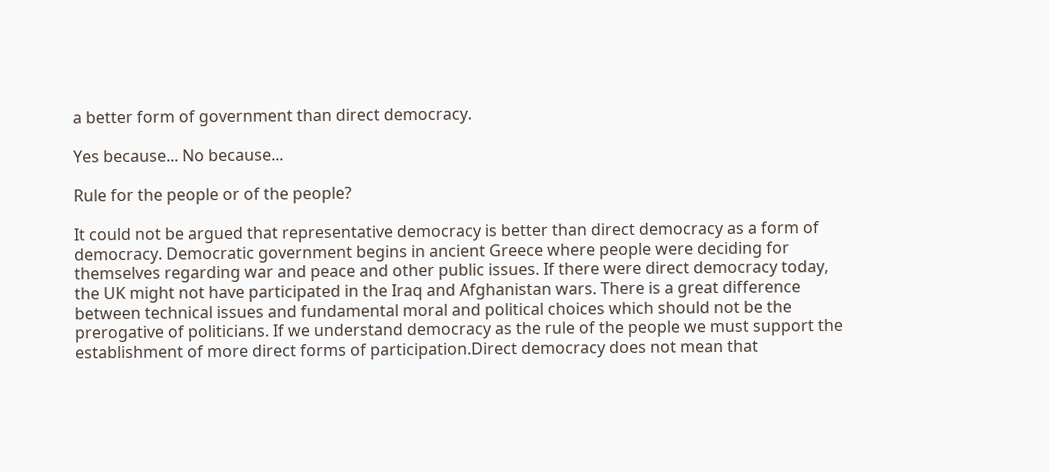a better form of government than direct democracy.

Yes because... No because...

Rule for the people or of the people?

It could not be argued that representative democracy is better than direct democracy as a form of democracy. Democratic government begins in ancient Greece where people were deciding for themselves regarding war and peace and other public issues. If there were direct democracy today, the UK might not have participated in the Iraq and Afghanistan wars. There is a great difference between technical issues and fundamental moral and political choices which should not be the prerogative of politicians. If we understand democracy as the rule of the people we must support the establishment of more direct forms of participation.Direct democracy does not mean that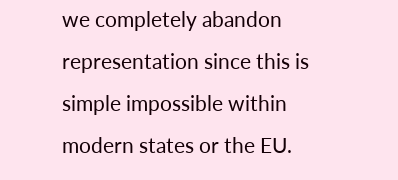we completely abandon representation since this is simple impossible within modern states or the EU.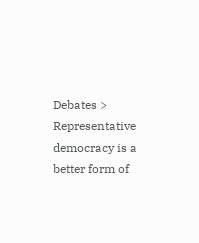Debates > Representative democracy is a better form of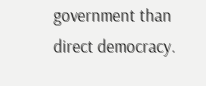government than direct democracy.